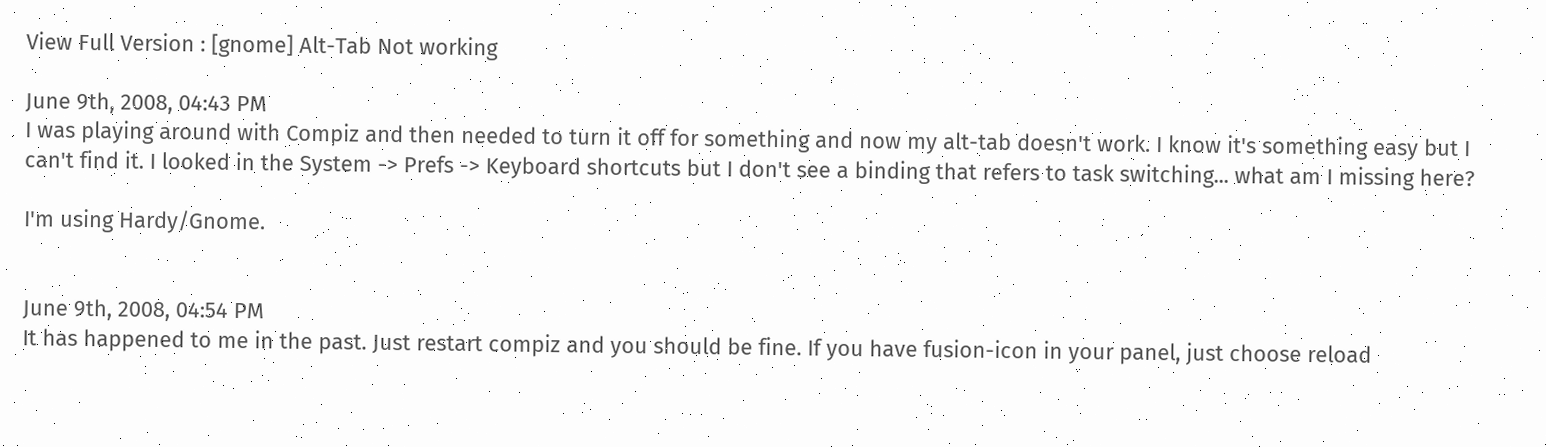View Full Version : [gnome] Alt-Tab Not working

June 9th, 2008, 04:43 PM
I was playing around with Compiz and then needed to turn it off for something and now my alt-tab doesn't work. I know it's something easy but I can't find it. I looked in the System -> Prefs -> Keyboard shortcuts but I don't see a binding that refers to task switching... what am I missing here?

I'm using Hardy/Gnome.


June 9th, 2008, 04:54 PM
It has happened to me in the past. Just restart compiz and you should be fine. If you have fusion-icon in your panel, just choose reload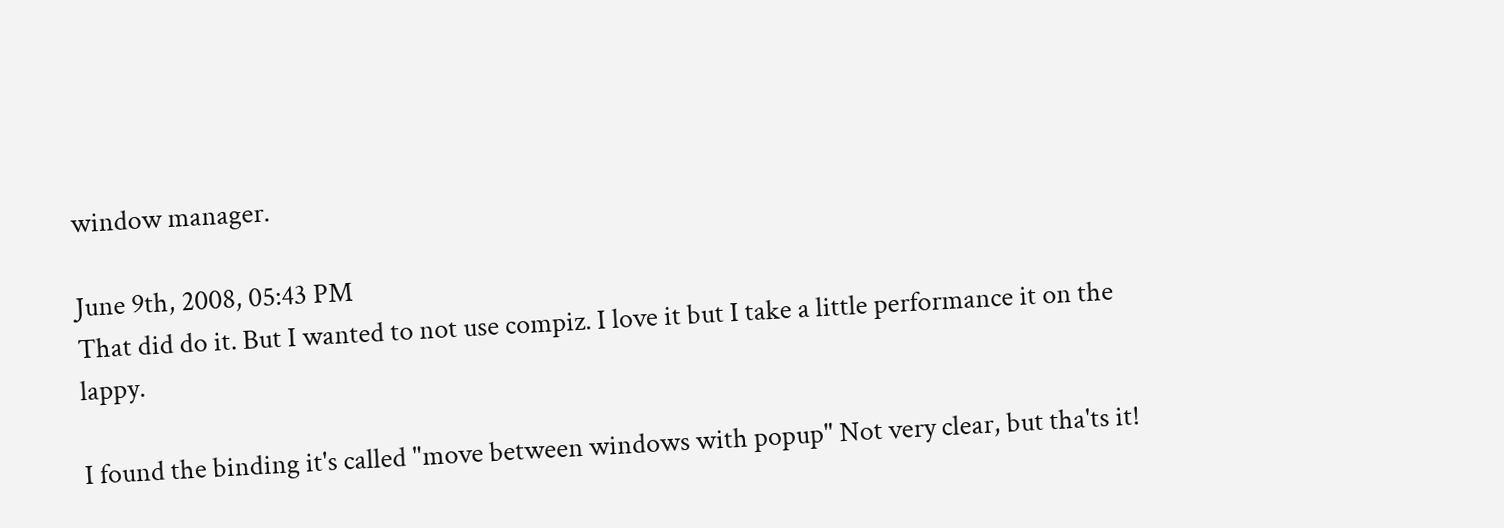window manager.

June 9th, 2008, 05:43 PM
That did do it. But I wanted to not use compiz. I love it but I take a little performance it on the lappy.

I found the binding it's called "move between windows with popup" Not very clear, but tha'ts it!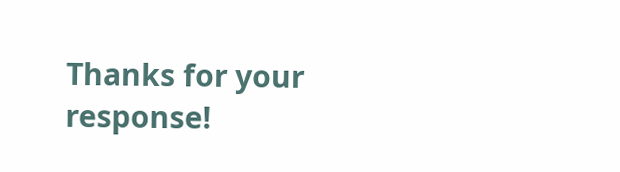Thanks for your response!